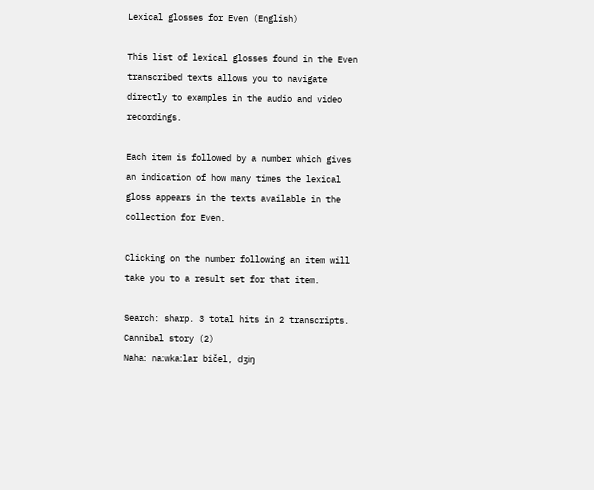Lexical glosses for Even (English)

This list of lexical glosses found in the Even transcribed texts allows you to navigate directly to examples in the audio and video recordings.

Each item is followed by a number which gives an indication of how many times the lexical gloss appears in the texts available in the collection for Even.

Clicking on the number following an item will take you to a result set for that item.

Search: sharp. 3 total hits in 2 transcripts.
Cannibal story (2)
Nahaː naːwkaːlar bičel, dʒiŋ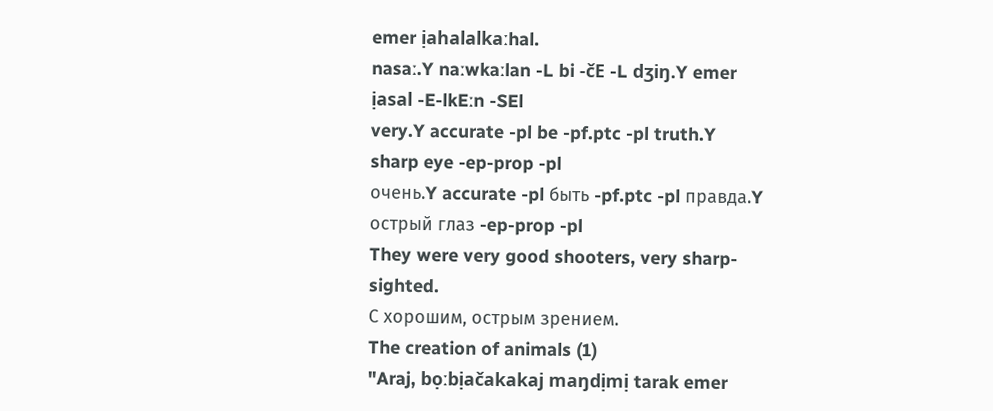emer ịahalalkaːhal.
nasaː.Y naːwkaːlan -L bi -čE -L dʒiŋ.Y emer ịasal -E-lkEːn -SEl
very.Y accurate -pl be -pf.ptc -pl truth.Y sharp eye -ep-prop -pl
очень.Y accurate -pl быть -pf.ptc -pl правда.Y острый глаз -ep-prop -pl
They were very good shooters, very sharp-sighted.
С хорошим, острым зрением.
The creation of animals (1)
"Araj, bọːbịačakakaj maŋdịmị tarak emer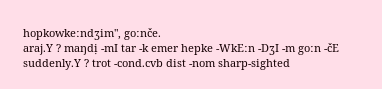hopkowkeːndʒim", goːnče.
araj.Y ? maŋdị -mI tar -k emer hepke -WkEːn -DʒI -m goːn -čE
suddenly.Y ? trot -cond.cvb dist -nom sharp-sighted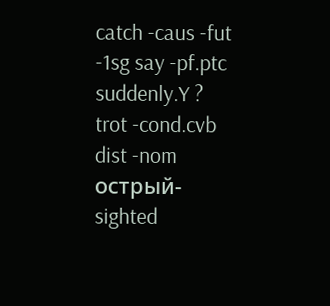catch -caus -fut -1sg say -pf.ptc
suddenly.Y ? trot -cond.cvb dist -nom острый-sighted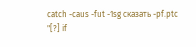catch -caus -fut -1sg сказать -pf.ptc
"[?] if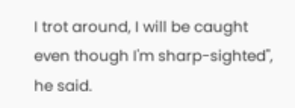I trot around, I will be caught even though I'm sharp-sighted", he said.